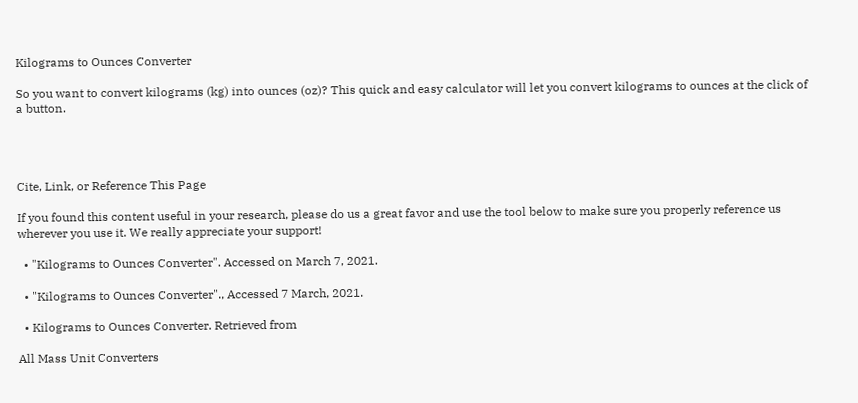Kilograms to Ounces Converter

So you want to convert kilograms (kg) into ounces (oz)? This quick and easy calculator will let you convert kilograms to ounces at the click of a button.




Cite, Link, or Reference This Page

If you found this content useful in your research, please do us a great favor and use the tool below to make sure you properly reference us wherever you use it. We really appreciate your support!

  • "Kilograms to Ounces Converter". Accessed on March 7, 2021.

  • "Kilograms to Ounces Converter"., Accessed 7 March, 2021.

  • Kilograms to Ounces Converter. Retrieved from

All Mass Unit Converters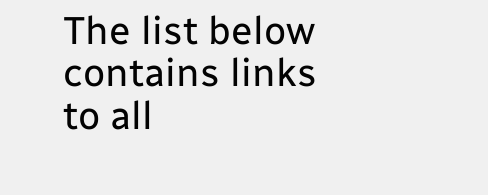The list below contains links to all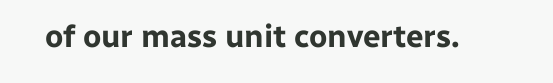of our mass unit converters.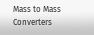Mass to Mass Converters